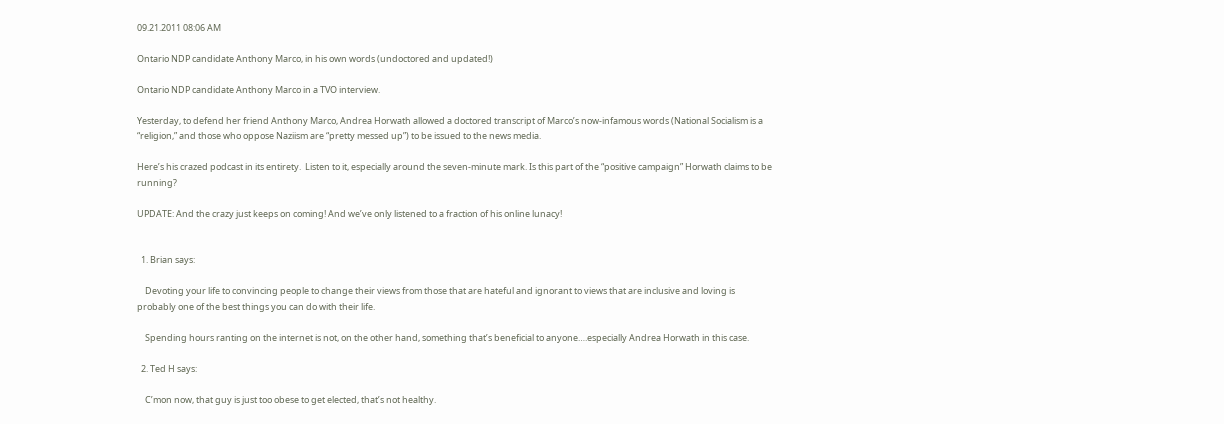09.21.2011 08:06 AM

Ontario NDP candidate Anthony Marco, in his own words (undoctored and updated!)

Ontario NDP candidate Anthony Marco in a TVO interview.

Yesterday, to defend her friend Anthony Marco, Andrea Horwath allowed a doctored transcript of Marco’s now-infamous words (National Socialism is a “religion,” and those who oppose Naziism are “pretty messed up”) to be issued to the news media.

Here’s his crazed podcast in its entirety.  Listen to it, especially around the seven-minute mark. Is this part of the “positive campaign” Horwath claims to be running?

UPDATE: And the crazy just keeps on coming! And we’ve only listened to a fraction of his online lunacy!


  1. Brian says:

    Devoting your life to convincing people to change their views from those that are hateful and ignorant to views that are inclusive and loving is probably one of the best things you can do with their life.

    Spending hours ranting on the internet is not, on the other hand, something that’s beneficial to anyone….especially Andrea Horwath in this case.

  2. Ted H says:

    C’mon now, that guy is just too obese to get elected, that’s not healthy.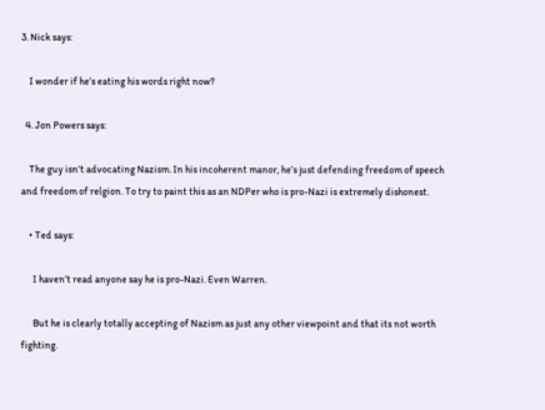3. Nick says:

    I wonder if he’s eating his words right now?

  4. Jon Powers says:

    The guy isn’t advocating Nazism. In his incoherent manor, he’s just defending freedom of speech and freedom of relgion. To try to paint this as an NDPer who is pro-Nazi is extremely dishonest.

    • Ted says:

      I haven’t read anyone say he is pro-Nazi. Even Warren.

      But he is clearly totally accepting of Nazism as just any other viewpoint and that its not worth fighting.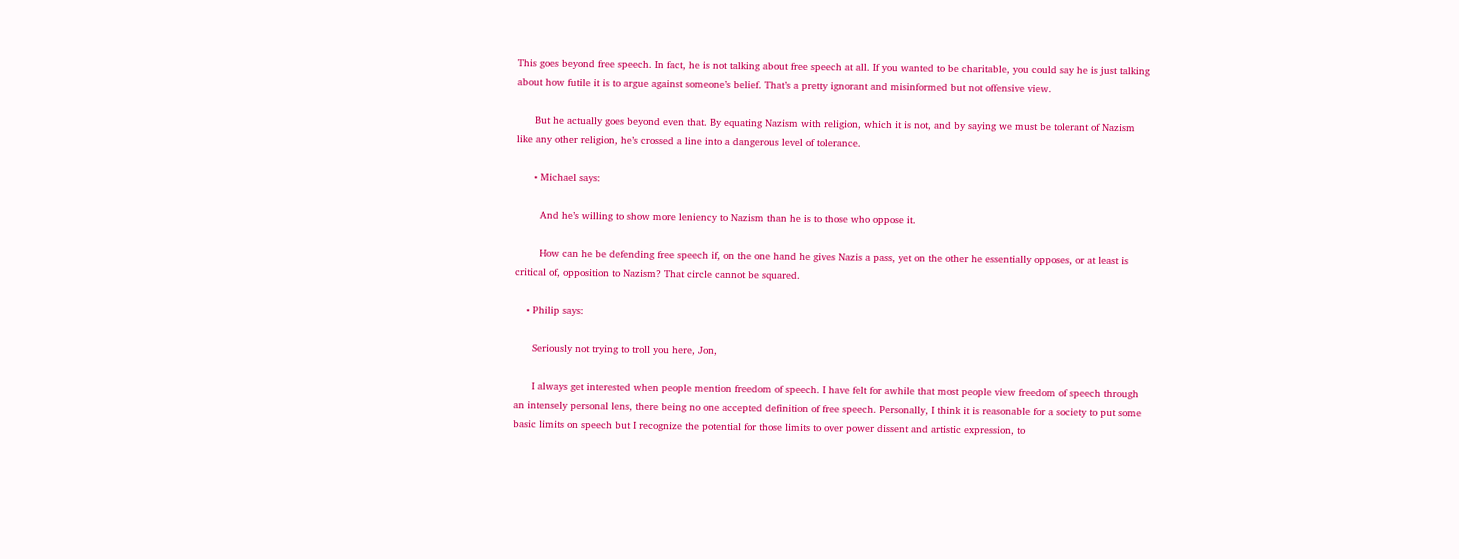This goes beyond free speech. In fact, he is not talking about free speech at all. If you wanted to be charitable, you could say he is just talking about how futile it is to argue against someone’s belief. That’s a pretty ignorant and misinformed but not offensive view.

      But he actually goes beyond even that. By equating Nazism with religion, which it is not, and by saying we must be tolerant of Nazism like any other religion, he’s crossed a line into a dangerous level of tolerance.

      • Michael says:

        And he’s willing to show more leniency to Nazism than he is to those who oppose it.

        How can he be defending free speech if, on the one hand he gives Nazis a pass, yet on the other he essentially opposes, or at least is critical of, opposition to Nazism? That circle cannot be squared.

    • Philip says:

      Seriously not trying to troll you here, Jon,

      I always get interested when people mention freedom of speech. I have felt for awhile that most people view freedom of speech through an intensely personal lens, there being no one accepted definition of free speech. Personally, I think it is reasonable for a society to put some basic limits on speech but I recognize the potential for those limits to over power dissent and artistic expression, to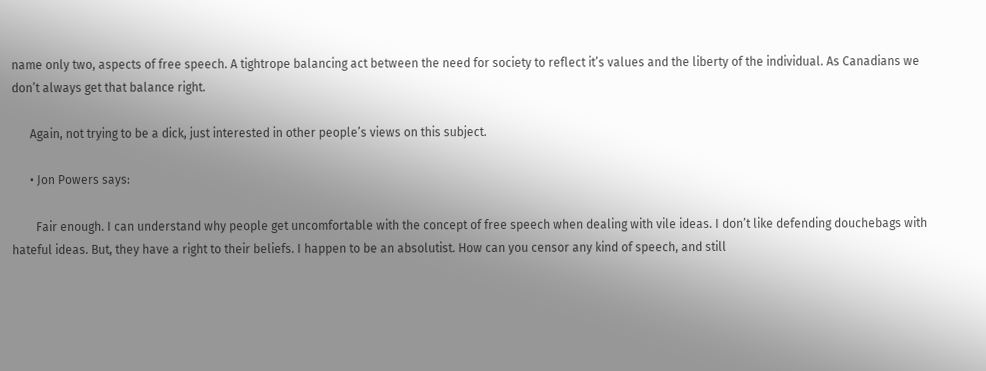name only two, aspects of free speech. A tightrope balancing act between the need for society to reflect it’s values and the liberty of the individual. As Canadians we don’t always get that balance right.

      Again, not trying to be a dick, just interested in other people’s views on this subject.

      • Jon Powers says:

        Fair enough. I can understand why people get uncomfortable with the concept of free speech when dealing with vile ideas. I don’t like defending douchebags with hateful ideas. But, they have a right to their beliefs. I happen to be an absolutist. How can you censor any kind of speech, and still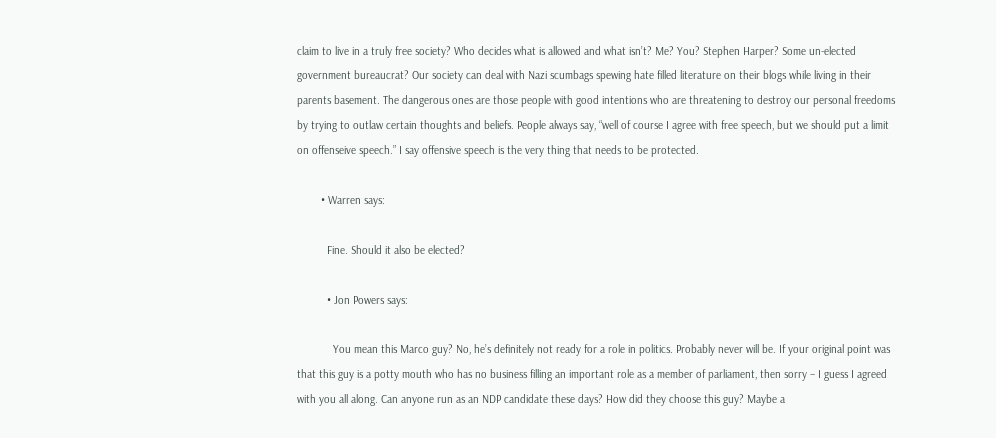claim to live in a truly free society? Who decides what is allowed and what isn’t? Me? You? Stephen Harper? Some un-elected government bureaucrat? Our society can deal with Nazi scumbags spewing hate filled literature on their blogs while living in their parents basement. The dangerous ones are those people with good intentions who are threatening to destroy our personal freedoms by trying to outlaw certain thoughts and beliefs. People always say, “well of course I agree with free speech, but we should put a limit on offenseive speech.” I say offensive speech is the very thing that needs to be protected.

        • Warren says:

          Fine. Should it also be elected?

          • Jon Powers says:

            You mean this Marco guy? No, he’s definitely not ready for a role in politics. Probably never will be. If your original point was that this guy is a potty mouth who has no business filling an important role as a member of parliament, then sorry – I guess I agreed with you all along. Can anyone run as an NDP candidate these days? How did they choose this guy? Maybe a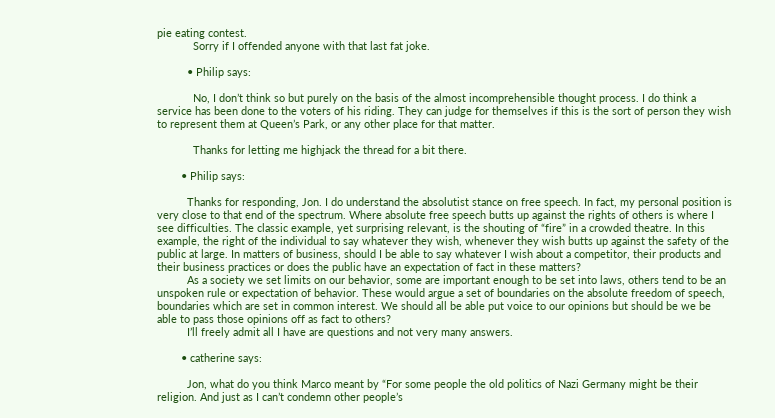pie eating contest.
            Sorry if I offended anyone with that last fat joke.

          • Philip says:

            No, I don’t think so but purely on the basis of the almost incomprehensible thought process. I do think a service has been done to the voters of his riding. They can judge for themselves if this is the sort of person they wish to represent them at Queen’s Park, or any other place for that matter.

            Thanks for letting me highjack the thread for a bit there.

        • Philip says:

          Thanks for responding, Jon. I do understand the absolutist stance on free speech. In fact, my personal position is very close to that end of the spectrum. Where absolute free speech butts up against the rights of others is where I see difficulties. The classic example, yet surprising relevant, is the shouting of “fire” in a crowded theatre. In this example, the right of the individual to say whatever they wish, whenever they wish butts up against the safety of the public at large. In matters of business, should I be able to say whatever I wish about a competitor, their products and their business practices or does the public have an expectation of fact in these matters?
          As a society we set limits on our behavior, some are important enough to be set into laws, others tend to be an unspoken rule or expectation of behavior. These would argue a set of boundaries on the absolute freedom of speech, boundaries which are set in common interest. We should all be able put voice to our opinions but should be we be able to pass those opinions off as fact to others?
          I’ll freely admit all I have are questions and not very many answers.

        • catherine says:

          Jon, what do you think Marco meant by “For some people the old politics of Nazi Germany might be their religion. And just as I can’t condemn other people’s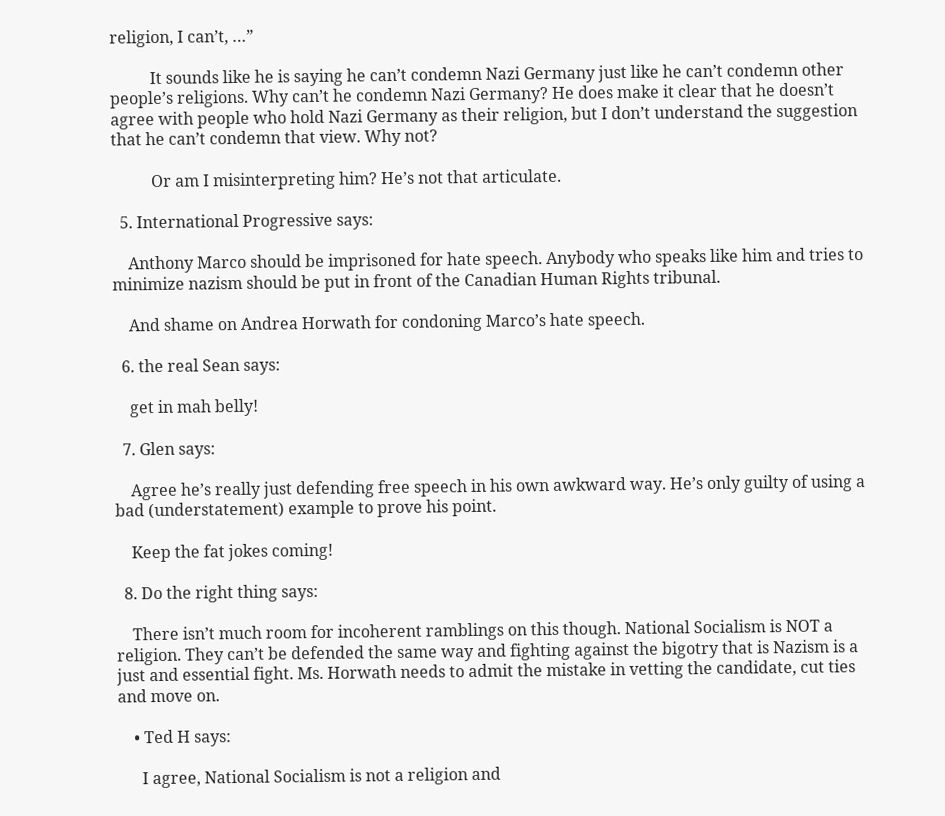religion, I can’t, …”

          It sounds like he is saying he can’t condemn Nazi Germany just like he can’t condemn other people’s religions. Why can’t he condemn Nazi Germany? He does make it clear that he doesn’t agree with people who hold Nazi Germany as their religion, but I don’t understand the suggestion that he can’t condemn that view. Why not?

          Or am I misinterpreting him? He’s not that articulate.

  5. International Progressive says:

    Anthony Marco should be imprisoned for hate speech. Anybody who speaks like him and tries to minimize nazism should be put in front of the Canadian Human Rights tribunal.

    And shame on Andrea Horwath for condoning Marco’s hate speech.

  6. the real Sean says:

    get in mah belly!

  7. Glen says:

    Agree he’s really just defending free speech in his own awkward way. He’s only guilty of using a bad (understatement) example to prove his point.

    Keep the fat jokes coming!

  8. Do the right thing says:

    There isn’t much room for incoherent ramblings on this though. National Socialism is NOT a religion. They can’t be defended the same way and fighting against the bigotry that is Nazism is a just and essential fight. Ms. Horwath needs to admit the mistake in vetting the candidate, cut ties and move on.

    • Ted H says:

      I agree, National Socialism is not a religion and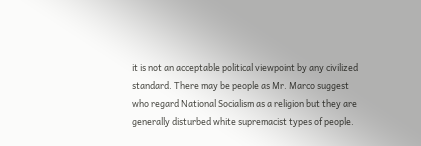it is not an acceptable political viewpoint by any civilized standard. There may be people as Mr. Marco suggest who regard National Socialism as a religion but they are generally disturbed white supremacist types of people.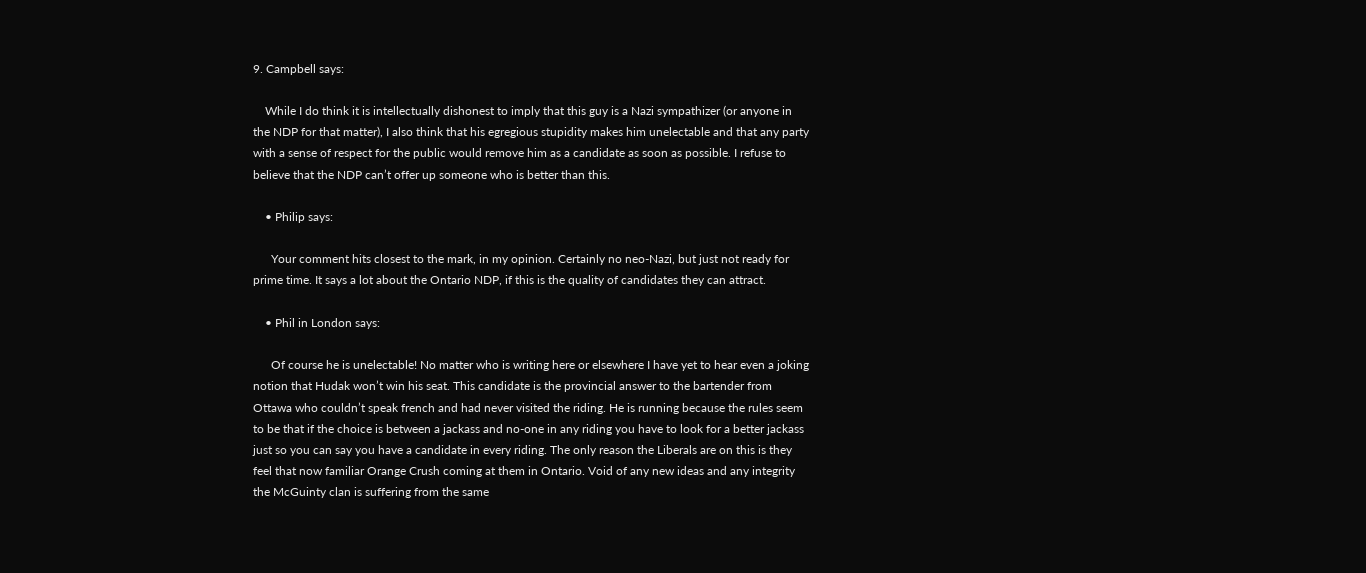9. Campbell says:

    While I do think it is intellectually dishonest to imply that this guy is a Nazi sympathizer (or anyone in the NDP for that matter), I also think that his egregious stupidity makes him unelectable and that any party with a sense of respect for the public would remove him as a candidate as soon as possible. I refuse to believe that the NDP can’t offer up someone who is better than this.

    • Philip says:

      Your comment hits closest to the mark, in my opinion. Certainly no neo-Nazi, but just not ready for prime time. It says a lot about the Ontario NDP, if this is the quality of candidates they can attract.

    • Phil in London says:

      Of course he is unelectable! No matter who is writing here or elsewhere I have yet to hear even a joking notion that Hudak won’t win his seat. This candidate is the provincial answer to the bartender from Ottawa who couldn’t speak french and had never visited the riding. He is running because the rules seem to be that if the choice is between a jackass and no-one in any riding you have to look for a better jackass just so you can say you have a candidate in every riding. The only reason the Liberals are on this is they feel that now familiar Orange Crush coming at them in Ontario. Void of any new ideas and any integrity the McGuinty clan is suffering from the same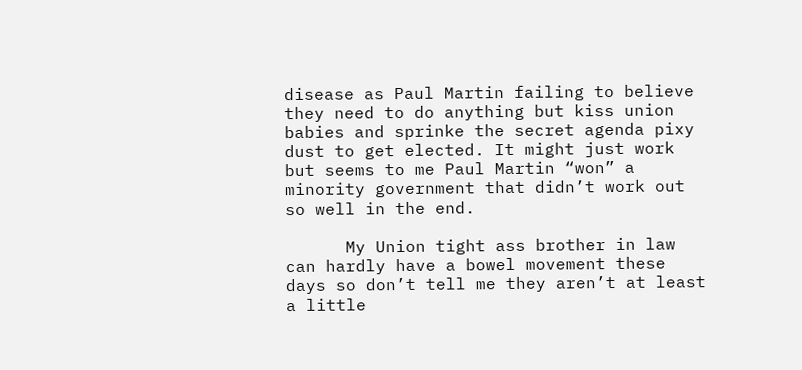disease as Paul Martin failing to believe they need to do anything but kiss union babies and sprinke the secret agenda pixy dust to get elected. It might just work but seems to me Paul Martin “won” a minority government that didn’t work out so well in the end.

      My Union tight ass brother in law can hardly have a bowel movement these days so don’t tell me they aren’t at least a little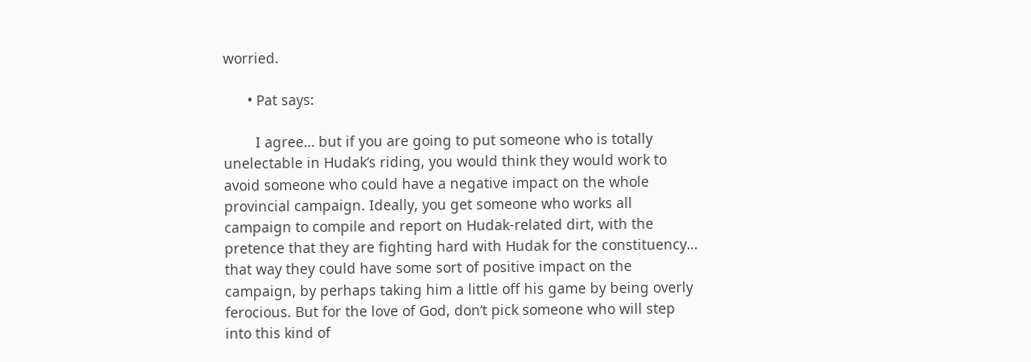worried.

      • Pat says:

        I agree… but if you are going to put someone who is totally unelectable in Hudak’s riding, you would think they would work to avoid someone who could have a negative impact on the whole provincial campaign. Ideally, you get someone who works all campaign to compile and report on Hudak-related dirt, with the pretence that they are fighting hard with Hudak for the constituency… that way they could have some sort of positive impact on the campaign, by perhaps taking him a little off his game by being overly ferocious. But for the love of God, don’t pick someone who will step into this kind of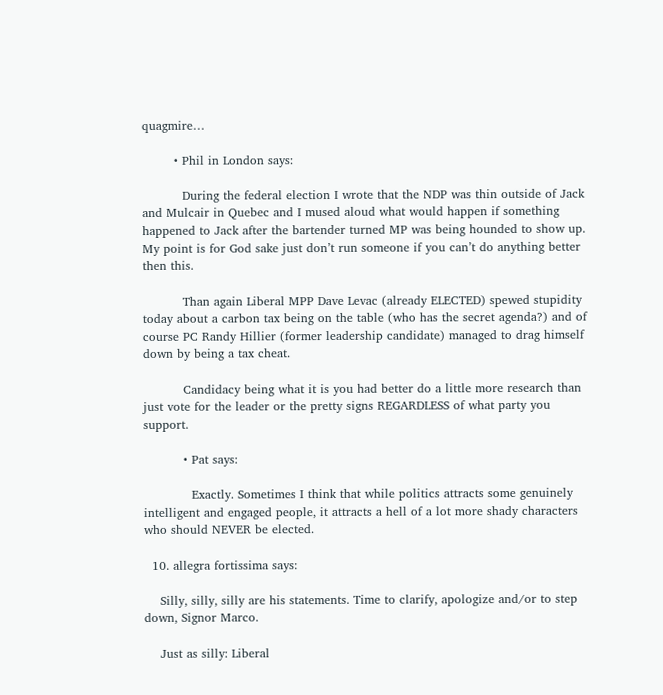quagmire…

        • Phil in London says:

          During the federal election I wrote that the NDP was thin outside of Jack and Mulcair in Quebec and I mused aloud what would happen if something happened to Jack after the bartender turned MP was being hounded to show up. My point is for God sake just don’t run someone if you can’t do anything better then this.

          Than again Liberal MPP Dave Levac (already ELECTED) spewed stupidity today about a carbon tax being on the table (who has the secret agenda?) and of course PC Randy Hillier (former leadership candidate) managed to drag himself down by being a tax cheat.

          Candidacy being what it is you had better do a little more research than just vote for the leader or the pretty signs REGARDLESS of what party you support.

          • Pat says:

            Exactly. Sometimes I think that while politics attracts some genuinely intelligent and engaged people, it attracts a hell of a lot more shady characters who should NEVER be elected.

  10. allegra fortissima says:

    Silly, silly, silly are his statements. Time to clarify, apologize and/or to step down, Signor Marco.

    Just as silly: Liberal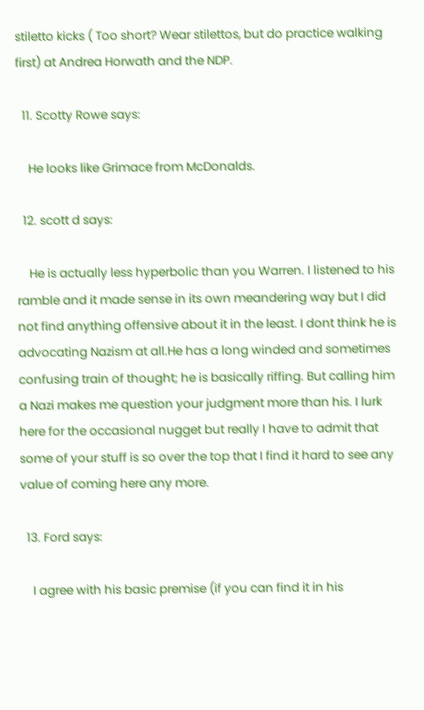stiletto kicks ( Too short? Wear stilettos, but do practice walking first) at Andrea Horwath and the NDP.

  11. Scotty Rowe says:

    He looks like Grimace from McDonalds.

  12. scott d says:

    He is actually less hyperbolic than you Warren. I listened to his ramble and it made sense in its own meandering way but I did not find anything offensive about it in the least. I dont think he is advocating Nazism at all.He has a long winded and sometimes confusing train of thought; he is basically riffing. But calling him a Nazi makes me question your judgment more than his. I lurk here for the occasional nugget but really I have to admit that some of your stuff is so over the top that I find it hard to see any value of coming here any more.

  13. Ford says:

    I agree with his basic premise (if you can find it in his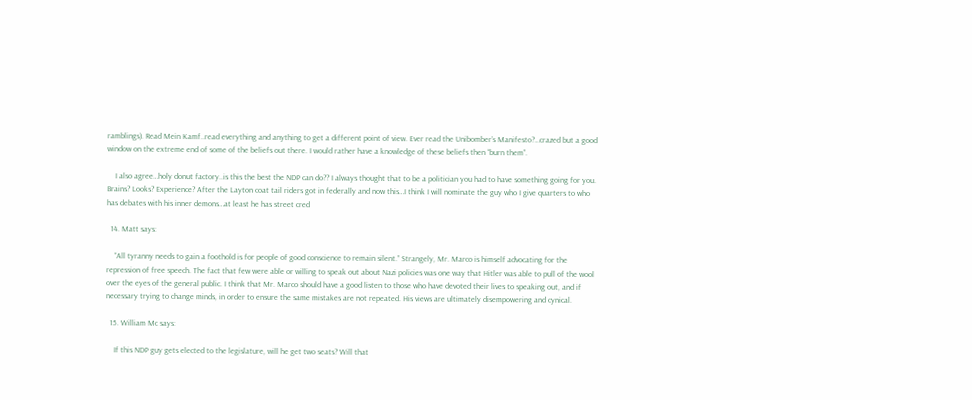ramblings). Read Mein Kamf..read everything and anything to get a different point of view. Ever read the Unibomber’s Manifesto?…crazed but a good window on the extreme end of some of the beliefs out there. I would rather have a knowledge of these beliefs then “burn them”.

    I also agree…holy donut factory..is this the best the NDP can do?? I always thought that to be a politician you had to have something going for you. Brains? Looks? Experience? After the Layton coat tail riders got in federally and now this…I think I will nominate the guy who I give quarters to who has debates with his inner demons…at least he has street cred

  14. Matt says:

    “All tyranny needs to gain a foothold is for people of good conscience to remain silent.” Strangely, Mr. Marco is himself advocating for the repression of free speech. The fact that few were able or willing to speak out about Nazi policies was one way that Hitler was able to pull of the wool over the eyes of the general public. I think that Mr. Marco should have a good listen to those who have devoted their lives to speaking out, and if necessary trying to change minds, in order to ensure the same mistakes are not repeated. His views are ultimately disempowering and cynical.

  15. William Mc says:

    If this NDP guy gets elected to the legislature, will he get two seats? Will that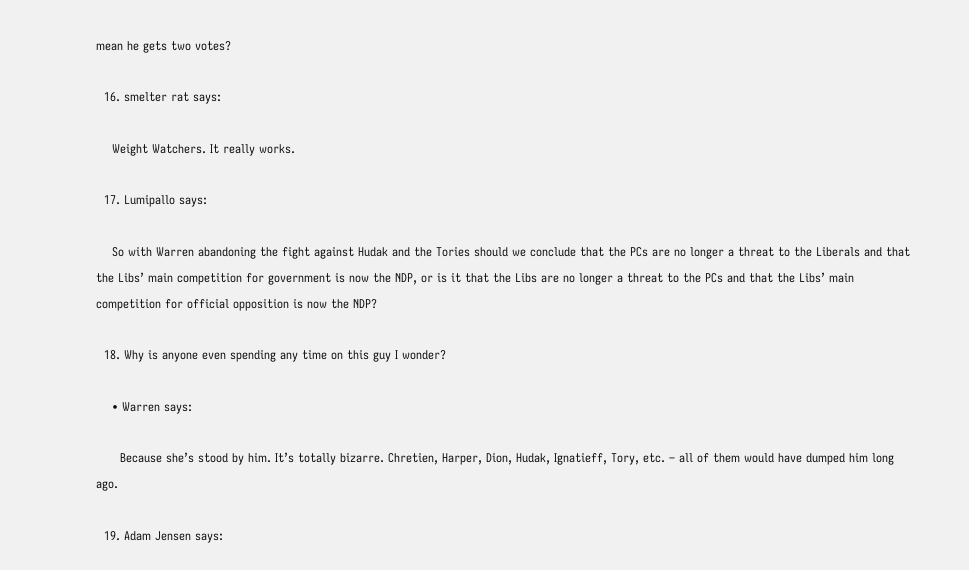mean he gets two votes?

  16. smelter rat says:

    Weight Watchers. It really works.

  17. Lumipallo says:

    So with Warren abandoning the fight against Hudak and the Tories should we conclude that the PCs are no longer a threat to the Liberals and that the Libs’ main competition for government is now the NDP, or is it that the Libs are no longer a threat to the PCs and that the Libs’ main competition for official opposition is now the NDP?

  18. Why is anyone even spending any time on this guy I wonder?

    • Warren says:

      Because she’s stood by him. It’s totally bizarre. Chretien, Harper, Dion, Hudak, Ignatieff, Tory, etc. – all of them would have dumped him long ago.

  19. Adam Jensen says: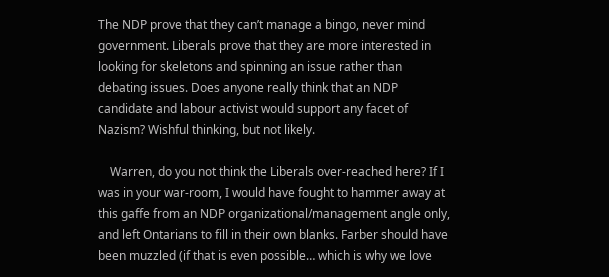The NDP prove that they can’t manage a bingo, never mind government. Liberals prove that they are more interested in looking for skeletons and spinning an issue rather than debating issues. Does anyone really think that an NDP candidate and labour activist would support any facet of Nazism? Wishful thinking, but not likely.

    Warren, do you not think the Liberals over-reached here? If I was in your war-room, I would have fought to hammer away at this gaffe from an NDP organizational/management angle only, and left Ontarians to fill in their own blanks. Farber should have been muzzled (if that is even possible… which is why we love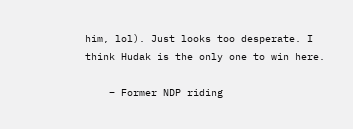him, lol). Just looks too desperate. I think Hudak is the only one to win here.

    – Former NDP riding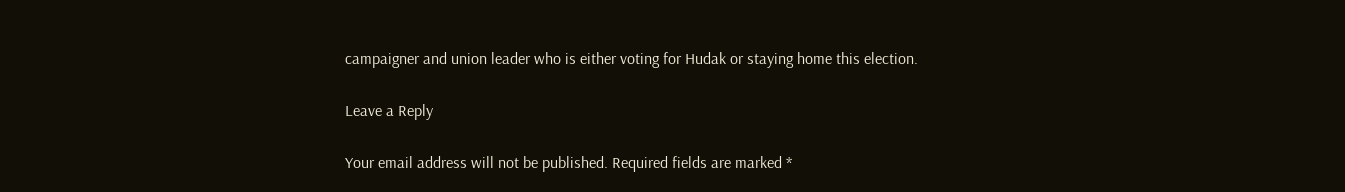campaigner and union leader who is either voting for Hudak or staying home this election.

Leave a Reply

Your email address will not be published. Required fields are marked *